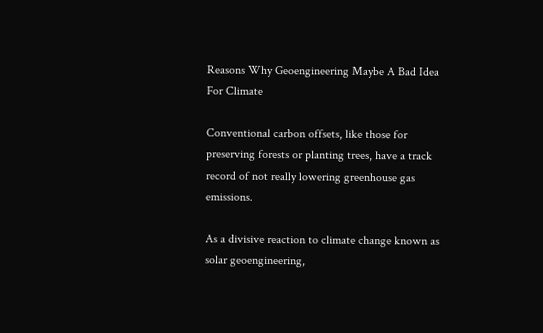Reasons Why Geoengineering Maybe A Bad Idea For Climate

Conventional carbon offsets, like those for preserving forests or planting trees, have a track record of not really lowering greenhouse gas emissions.

As a divisive reaction to climate change known as solar geoengineering,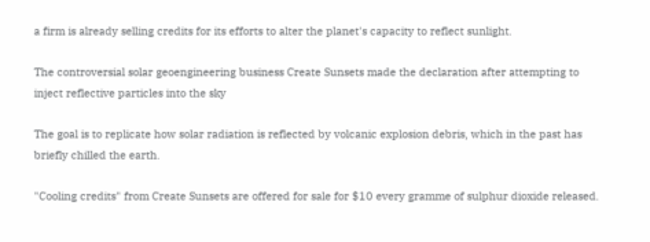a firm is already selling credits for its efforts to alter the planet's capacity to reflect sunlight.

The controversial solar geoengineering business Create Sunsets made the declaration after attempting to inject reflective particles into the sky

The goal is to replicate how solar radiation is reflected by volcanic explosion debris, which in the past has briefly chilled the earth.

"Cooling credits" from Create Sunsets are offered for sale for $10 every gramme of sulphur dioxide released.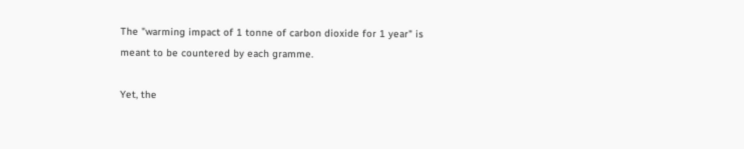The "warming impact of 1 tonne of carbon dioxide for 1 year" is meant to be countered by each gramme.

Yet, the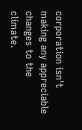corporation isn't making any appreciable changes to the climate.